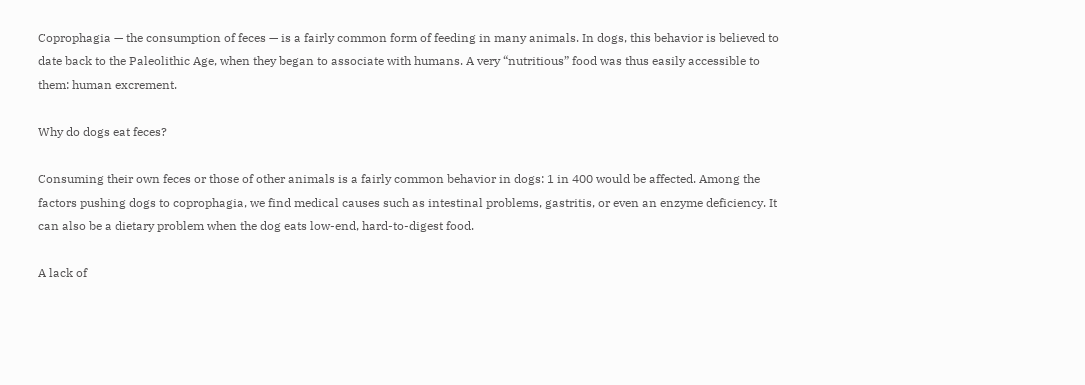Coprophagia — the consumption of feces — is a fairly common form of feeding in many animals. In dogs, this behavior is believed to date back to the Paleolithic Age, when they began to associate with humans. A very “nutritious” food was thus easily accessible to them: human excrement.

Why do dogs eat feces?

Consuming their own feces or those of other animals is a fairly common behavior in dogs: 1 in 400 would be affected. Among the factors pushing dogs to coprophagia, we find medical causes such as intestinal problems, gastritis, or even an enzyme deficiency. It can also be a dietary problem when the dog eats low-end, hard-to-digest food.

A lack of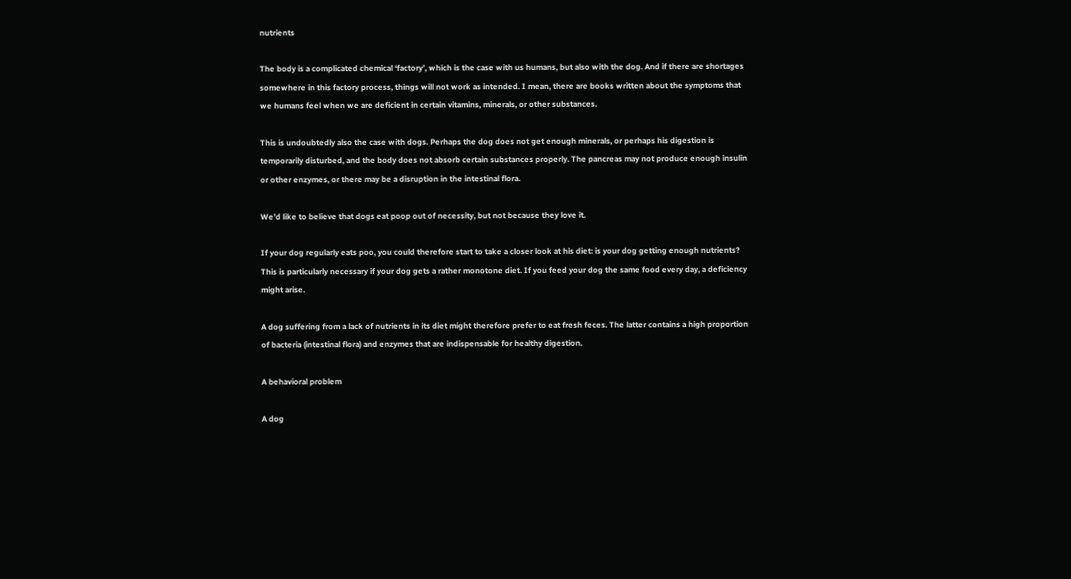nutrients

The body is a complicated chemical ‘factory’, which is the case with us humans, but also with the dog. And if there are shortages somewhere in this factory process, things will not work as intended. I mean, there are books written about the symptoms that we humans feel when we are deficient in certain vitamins, minerals, or other substances.

This is undoubtedly also the case with dogs. Perhaps the dog does not get enough minerals, or perhaps his digestion is temporarily disturbed, and the body does not absorb certain substances properly. The pancreas may not produce enough insulin or other enzymes, or there may be a disruption in the intestinal flora.

We’d like to believe that dogs eat poop out of necessity, but not because they love it.

If your dog regularly eats poo, you could therefore start to take a closer look at his diet: is your dog getting enough nutrients? This is particularly necessary if your dog gets a rather monotone diet. If you feed your dog the same food every day, a deficiency might arise.

A dog suffering from a lack of nutrients in its diet might therefore prefer to eat fresh feces. The latter contains a high proportion of bacteria (intestinal flora) and enzymes that are indispensable for healthy digestion.

A behavioral problem

A dog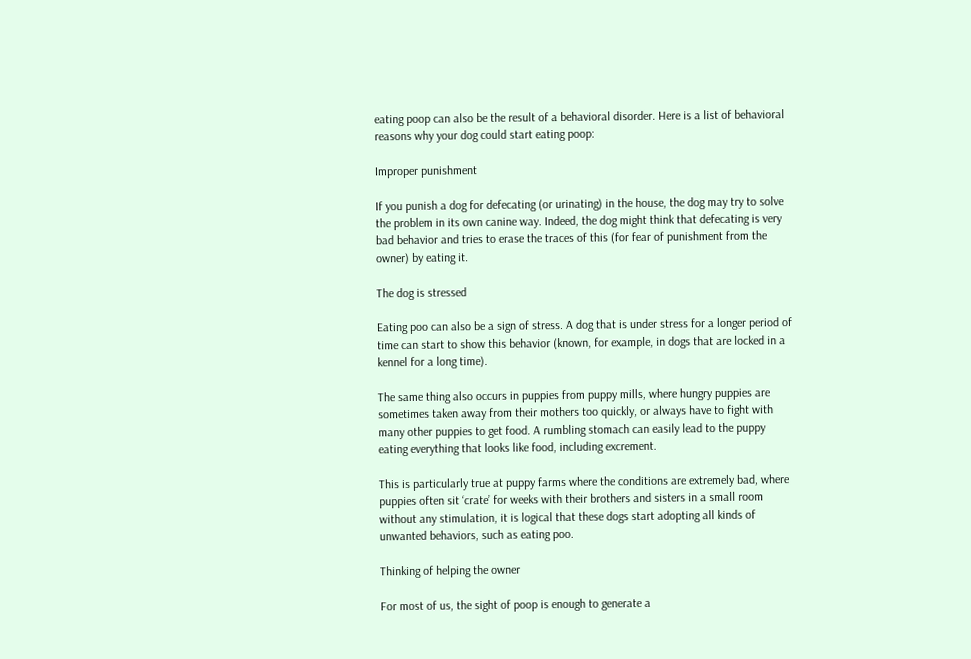eating poop can also be the result of a behavioral disorder. Here is a list of behavioral reasons why your dog could start eating poop:

Improper punishment

If you punish a dog for defecating (or urinating) in the house, the dog may try to solve the problem in its own canine way. Indeed, the dog might think that defecating is very bad behavior and tries to erase the traces of this (for fear of punishment from the owner) by eating it.

The dog is stressed

Eating poo can also be a sign of stress. A dog that is under stress for a longer period of time can start to show this behavior (known, for example, in dogs that are locked in a kennel for a long time).

The same thing also occurs in puppies from puppy mills, where hungry puppies are sometimes taken away from their mothers too quickly, or always have to fight with many other puppies to get food. A rumbling stomach can easily lead to the puppy eating everything that looks like food, including excrement.

This is particularly true at puppy farms where the conditions are extremely bad, where puppies often sit ‘crate’ for weeks with their brothers and sisters in a small room without any stimulation, it is logical that these dogs start adopting all kinds of unwanted behaviors, such as eating poo.

Thinking of helping the owner

For most of us, the sight of poop is enough to generate a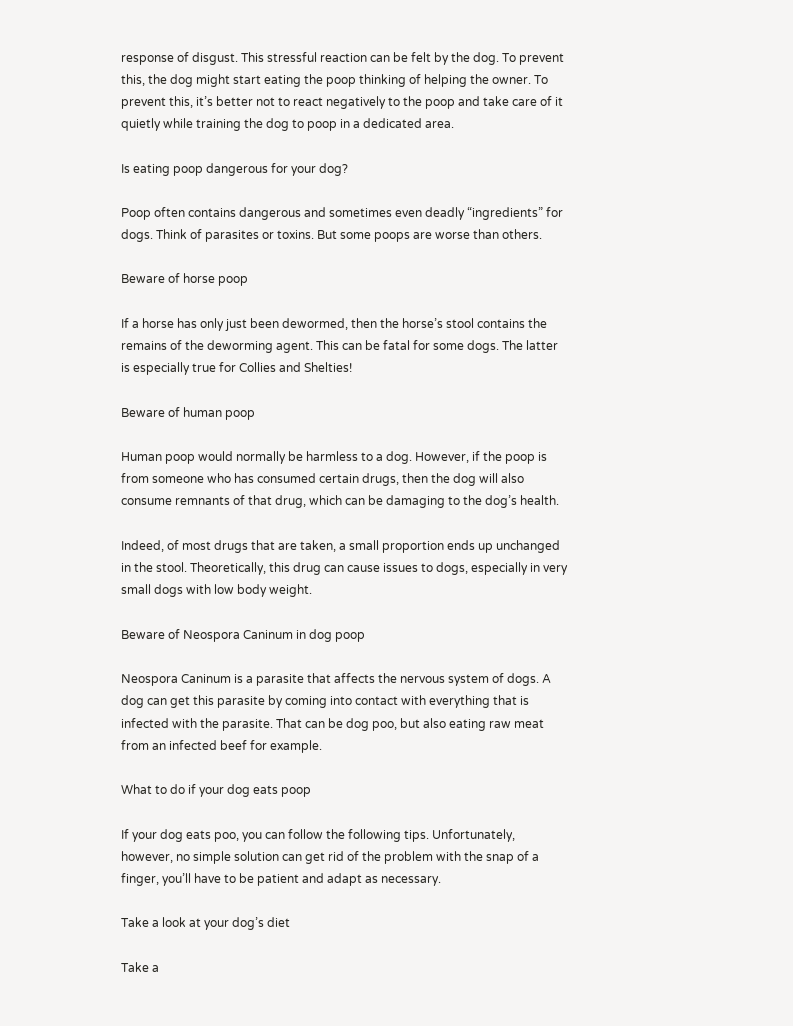response of disgust. This stressful reaction can be felt by the dog. To prevent this, the dog might start eating the poop thinking of helping the owner. To prevent this, it’s better not to react negatively to the poop and take care of it quietly while training the dog to poop in a dedicated area.

Is eating poop dangerous for your dog?

Poop often contains dangerous and sometimes even deadly “ingredients” for dogs. Think of parasites or toxins. But some poops are worse than others.

Beware of horse poop

If a horse has only just been dewormed, then the horse’s stool contains the remains of the deworming agent. This can be fatal for some dogs. The latter is especially true for Collies and Shelties!

Beware of human poop

Human poop would normally be harmless to a dog. However, if the poop is from someone who has consumed certain drugs, then the dog will also consume remnants of that drug, which can be damaging to the dog’s health.

Indeed, of most drugs that are taken, a small proportion ends up unchanged in the stool. Theoretically, this drug can cause issues to dogs, especially in very small dogs with low body weight.

Beware of Neospora Caninum in dog poop

Neospora Caninum is a parasite that affects the nervous system of dogs. A dog can get this parasite by coming into contact with everything that is infected with the parasite. That can be dog poo, but also eating raw meat from an infected beef for example.

What to do if your dog eats poop

If your dog eats poo, you can follow the following tips. Unfortunately, however, no simple solution can get rid of the problem with the snap of a finger, you’ll have to be patient and adapt as necessary.

Take a look at your dog’s diet

Take a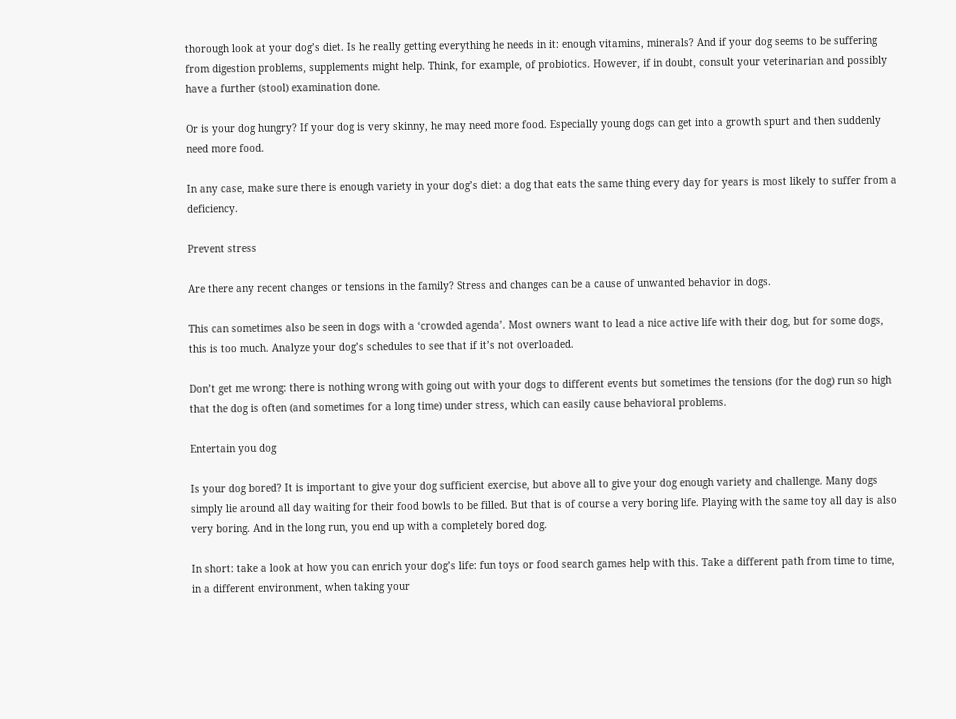thorough look at your dog’s diet. Is he really getting everything he needs in it: enough vitamins, minerals? And if your dog seems to be suffering from digestion problems, supplements might help. Think, for example, of probiotics. However, if in doubt, consult your veterinarian and possibly have a further (stool) examination done.

Or is your dog hungry? If your dog is very skinny, he may need more food. Especially young dogs can get into a growth spurt and then suddenly need more food.

In any case, make sure there is enough variety in your dog’s diet: a dog that eats the same thing every day for years is most likely to suffer from a deficiency.

Prevent stress

Are there any recent changes or tensions in the family? Stress and changes can be a cause of unwanted behavior in dogs.

This can sometimes also be seen in dogs with a ‘crowded agenda’. Most owners want to lead a nice active life with their dog, but for some dogs, this is too much. Analyze your dog’s schedules to see that if it’s not overloaded.

Don’t get me wrong: there is nothing wrong with going out with your dogs to different events but sometimes the tensions (for the dog) run so high that the dog is often (and sometimes for a long time) under stress, which can easily cause behavioral problems.

Entertain you dog

Is your dog bored? It is important to give your dog sufficient exercise, but above all to give your dog enough variety and challenge. Many dogs simply lie around all day waiting for their food bowls to be filled. But that is of course a very boring life. Playing with the same toy all day is also very boring. And in the long run, you end up with a completely bored dog.

In short: take a look at how you can enrich your dog’s life: fun toys or food search games help with this. Take a different path from time to time, in a different environment, when taking your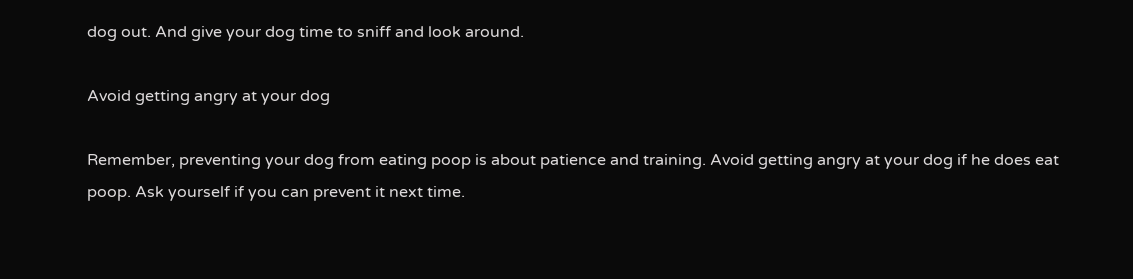dog out. And give your dog time to sniff and look around.

Avoid getting angry at your dog

Remember, preventing your dog from eating poop is about patience and training. Avoid getting angry at your dog if he does eat poop. Ask yourself if you can prevent it next time.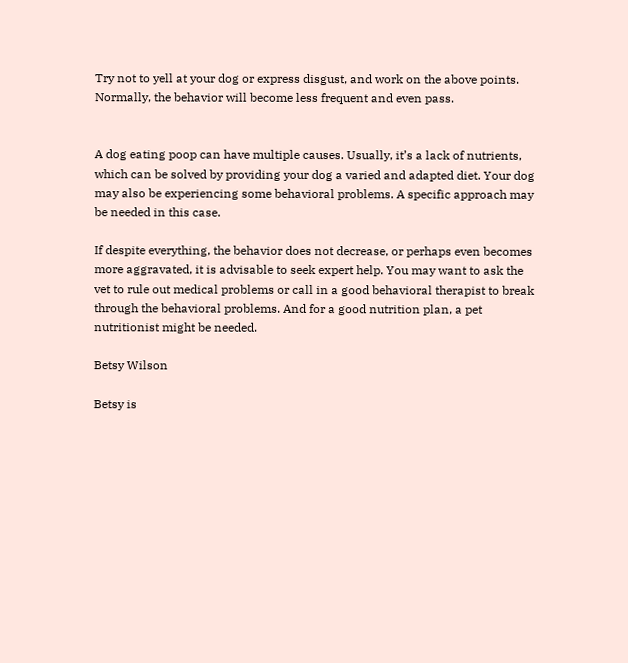Try not to yell at your dog or express disgust, and work on the above points. Normally, the behavior will become less frequent and even pass.


A dog eating poop can have multiple causes. Usually, it’s a lack of nutrients, which can be solved by providing your dog a varied and adapted diet. Your dog may also be experiencing some behavioral problems. A specific approach may be needed in this case.

If despite everything, the behavior does not decrease, or perhaps even becomes more aggravated, it is advisable to seek expert help. You may want to ask the vet to rule out medical problems or call in a good behavioral therapist to break through the behavioral problems. And for a good nutrition plan, a pet nutritionist might be needed.

Betsy Wilson

Betsy is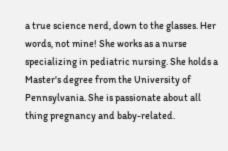a true science nerd, down to the glasses. Her words, not mine! She works as a nurse specializing in pediatric nursing. She holds a Master's degree from the University of Pennsylvania. She is passionate about all thing pregnancy and baby-related.